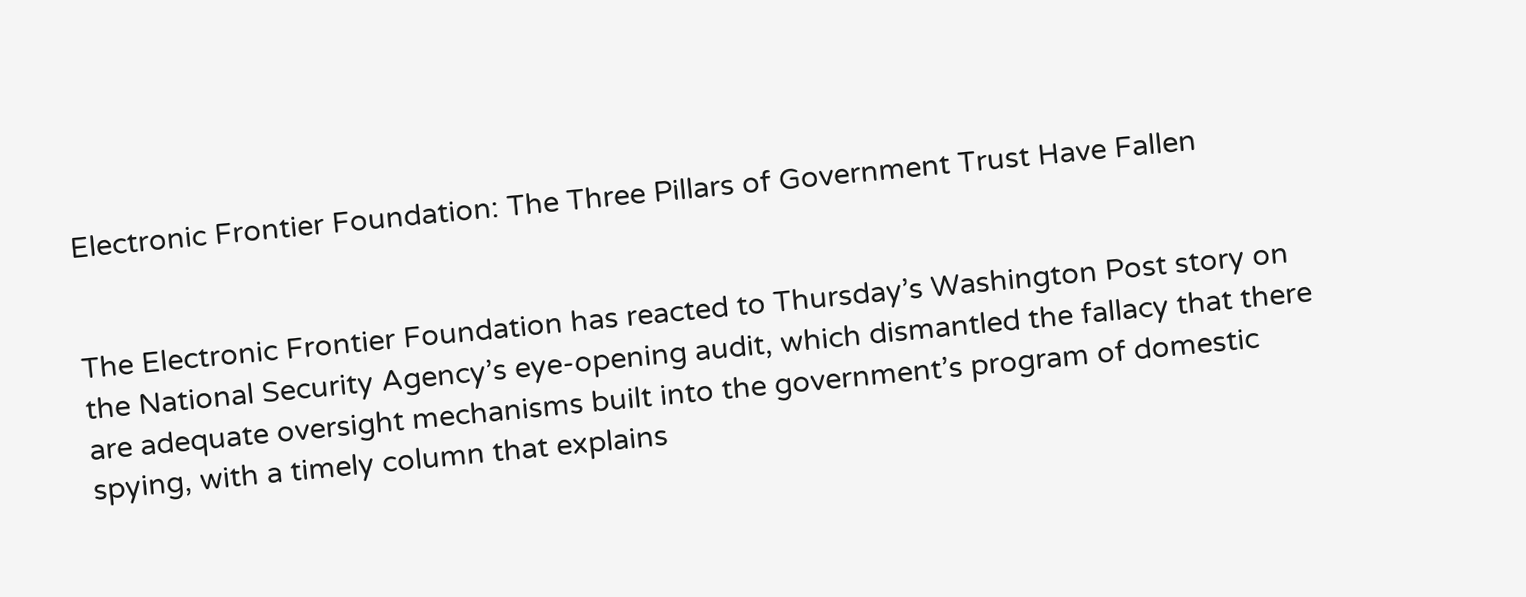Electronic Frontier Foundation: The Three Pillars of Government Trust Have Fallen


The Electronic Frontier Foundation has reacted to Thursday’s Washington Post story on the National Security Agency’s eye-opening audit, which dismantled the fallacy that there are adequate oversight mechanisms built into the government’s program of domestic spying, with a timely column that explains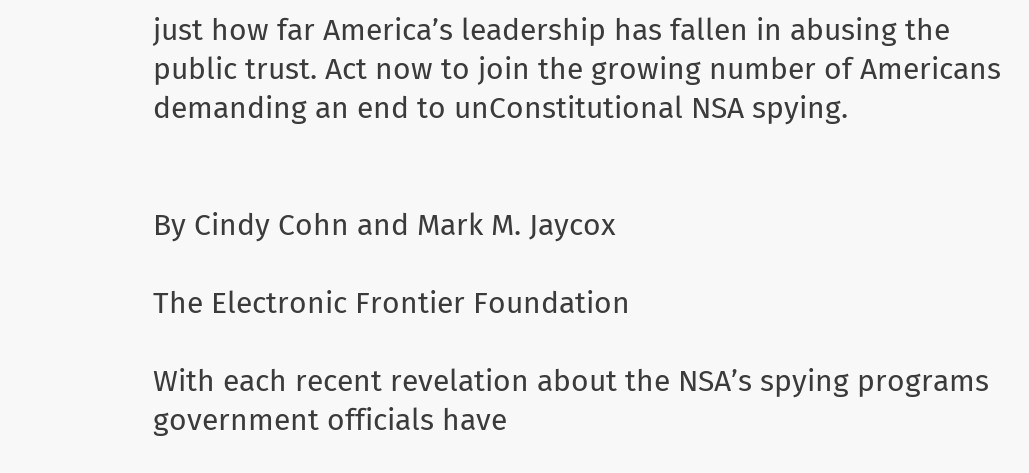just how far America’s leadership has fallen in abusing the public trust. Act now to join the growing number of Americans demanding an end to unConstitutional NSA spying.


By Cindy Cohn and Mark M. Jaycox

The Electronic Frontier Foundation

With each recent revelation about the NSA’s spying programs government officials have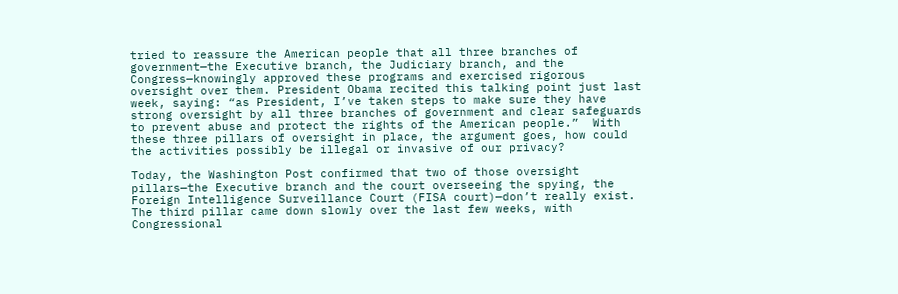tried to reassure the American people that all three branches of government—the Executive branch, the Judiciary branch, and the Congress—knowingly approved these programs and exercised rigorous oversight over them. President Obama recited this talking point just last week, saying: “as President, I’ve taken steps to make sure they have strong oversight by all three branches of government and clear safeguards to prevent abuse and protect the rights of the American people.”  With these three pillars of oversight in place, the argument goes, how could the activities possibly be illegal or invasive of our privacy?

Today, the Washington Post confirmed that two of those oversight pillars—the Executive branch and the court overseeing the spying, the Foreign Intelligence Surveillance Court (FISA court)—don’t really exist. The third pillar came down slowly over the last few weeks, with Congressional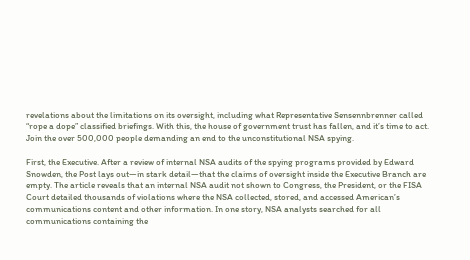revelations about the limitations on its oversight, including what Representative Sensennbrenner called “rope a dope” classified briefings. With this, the house of government trust has fallen, and it’s time to act. Join the over 500,000 people demanding an end to the unconstitutional NSA spying.

First, the Executive. After a review of internal NSA audits of the spying programs provided by Edward Snowden, the Post lays out—in stark detail—that the claims of oversight inside the Executive Branch are empty. The article reveals that an internal NSA audit not shown to Congress, the President, or the FISA Court detailed thousands of violations where the NSA collected, stored, and accessed American’s communications content and other information. In one story, NSA analysts searched for all communications containing the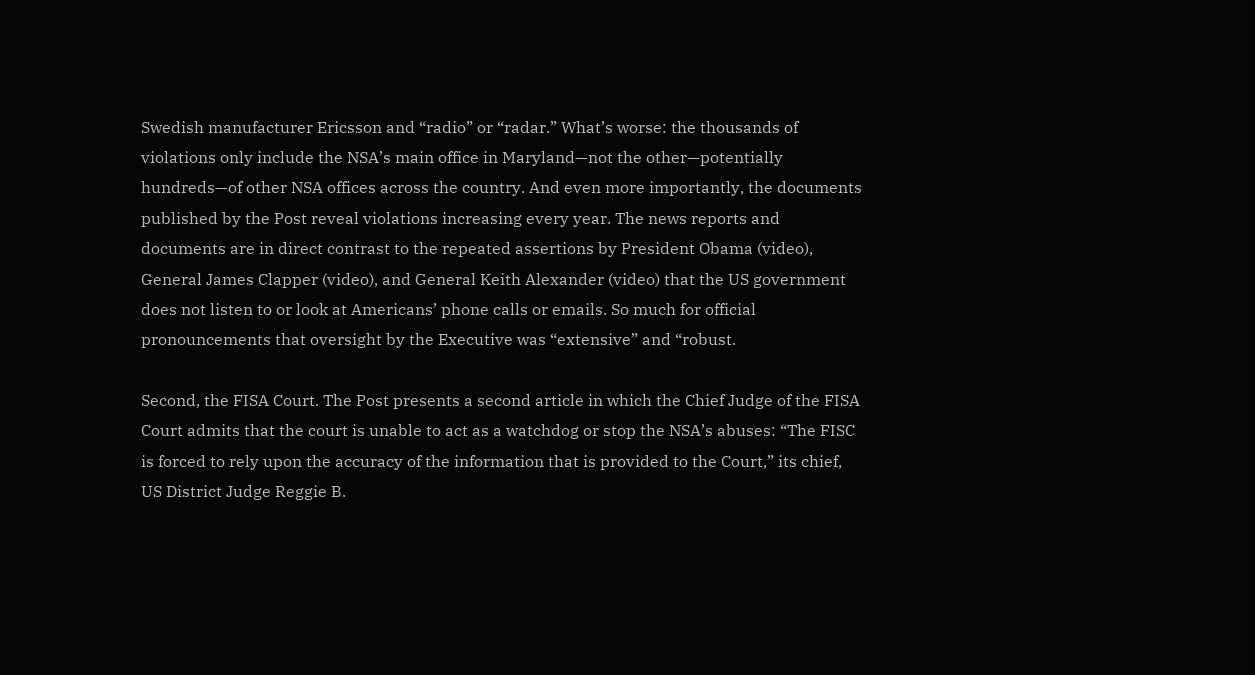Swedish manufacturer Ericsson and “radio” or “radar.” What’s worse: the thousands of violations only include the NSA’s main office in Maryland—not the other—potentially hundreds—of other NSA offices across the country. And even more importantly, the documents published by the Post reveal violations increasing every year. The news reports and documents are in direct contrast to the repeated assertions by President Obama (video), General James Clapper (video), and General Keith Alexander (video) that the US government does not listen to or look at Americans’ phone calls or emails. So much for official pronouncements that oversight by the Executive was “extensive” and “robust.

Second, the FISA Court. The Post presents a second article in which the Chief Judge of the FISA Court admits that the court is unable to act as a watchdog or stop the NSA’s abuses: “The FISC is forced to rely upon the accuracy of the information that is provided to the Court,” its chief, US District Judge Reggie B.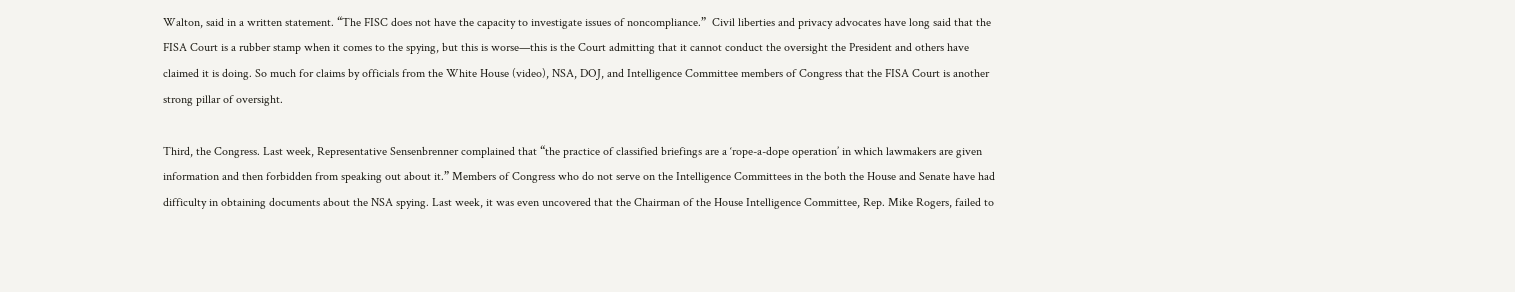Walton, said in a written statement. “The FISC does not have the capacity to investigate issues of noncompliance.”  Civil liberties and privacy advocates have long said that the FISA Court is a rubber stamp when it comes to the spying, but this is worse—this is the Court admitting that it cannot conduct the oversight the President and others have claimed it is doing. So much for claims by officials from the White House (video), NSA, DOJ, and Intelligence Committee members of Congress that the FISA Court is another strong pillar of oversight.

Third, the Congress. Last week, Representative Sensenbrenner complained that “the practice of classified briefings are a ‘rope-a-dope operation’ in which lawmakers are given information and then forbidden from speaking out about it.” Members of Congress who do not serve on the Intelligence Committees in the both the House and Senate have had difficulty in obtaining documents about the NSA spying. Last week, it was even uncovered that the Chairman of the House Intelligence Committee, Rep. Mike Rogers, failed to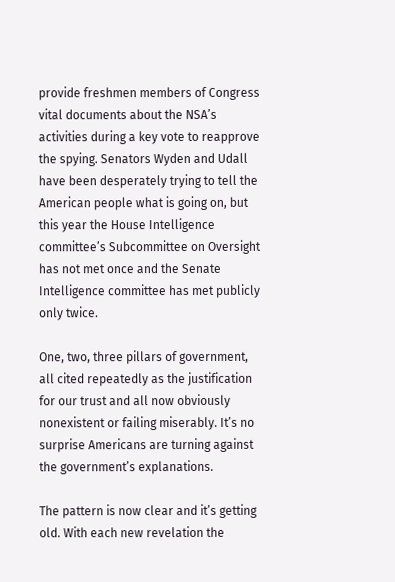provide freshmen members of Congress vital documents about the NSA’s activities during a key vote to reapprove the spying. Senators Wyden and Udall have been desperately trying to tell the American people what is going on, but this year the House Intelligence committee’s Subcommittee on Oversight has not met once and the Senate Intelligence committee has met publicly only twice.

One, two, three pillars of government, all cited repeatedly as the justification for our trust and all now obviously nonexistent or failing miserably. It’s no surprise Americans are turning against the government’s explanations.

The pattern is now clear and it’s getting old. With each new revelation the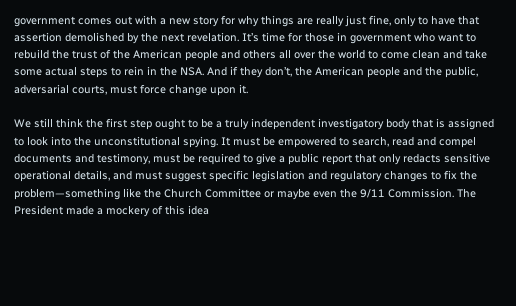government comes out with a new story for why things are really just fine, only to have that assertion demolished by the next revelation. It’s time for those in government who want to rebuild the trust of the American people and others all over the world to come clean and take some actual steps to rein in the NSA. And if they don’t, the American people and the public, adversarial courts, must force change upon it.

We still think the first step ought to be a truly independent investigatory body that is assigned to look into the unconstitutional spying. It must be empowered to search, read and compel documents and testimony, must be required to give a public report that only redacts sensitive operational details, and must suggest specific legislation and regulatory changes to fix the problem—something like the Church Committee or maybe even the 9/11 Commission. The President made a mockery of this idea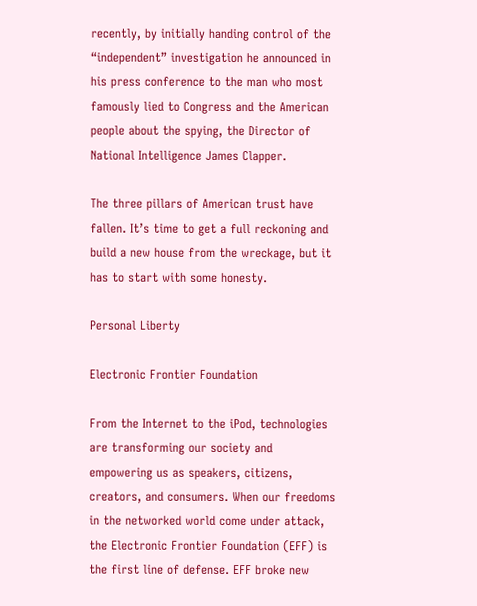recently, by initially handing control of the “independent” investigation he announced in his press conference to the man who most famously lied to Congress and the American people about the spying, the Director of National Intelligence James Clapper.

The three pillars of American trust have fallen. It’s time to get a full reckoning and build a new house from the wreckage, but it has to start with some honesty.

Personal Liberty

Electronic Frontier Foundation

From the Internet to the iPod, technologies are transforming our society and empowering us as speakers, citizens, creators, and consumers. When our freedoms in the networked world come under attack, the Electronic Frontier Foundation (EFF) is the first line of defense. EFF broke new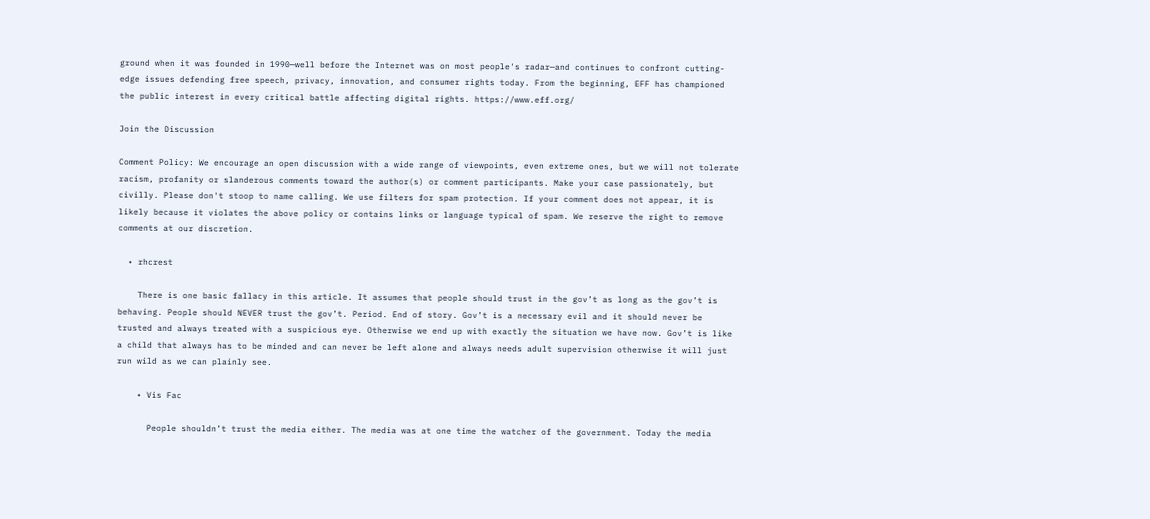ground when it was founded in 1990—well before the Internet was on most people's radar—and continues to confront cutting-edge issues defending free speech, privacy, innovation, and consumer rights today. From the beginning, EFF has championed the public interest in every critical battle affecting digital rights. https://www.eff.org/

Join the Discussion

Comment Policy: We encourage an open discussion with a wide range of viewpoints, even extreme ones, but we will not tolerate racism, profanity or slanderous comments toward the author(s) or comment participants. Make your case passionately, but civilly. Please don't stoop to name calling. We use filters for spam protection. If your comment does not appear, it is likely because it violates the above policy or contains links or language typical of spam. We reserve the right to remove comments at our discretion.

  • rhcrest

    There is one basic fallacy in this article. It assumes that people should trust in the gov’t as long as the gov’t is behaving. People should NEVER trust the gov’t. Period. End of story. Gov’t is a necessary evil and it should never be trusted and always treated with a suspicious eye. Otherwise we end up with exactly the situation we have now. Gov’t is like a child that always has to be minded and can never be left alone and always needs adult supervision otherwise it will just run wild as we can plainly see.

    • Vis Fac

      People shouldn’t trust the media either. The media was at one time the watcher of the government. Today the media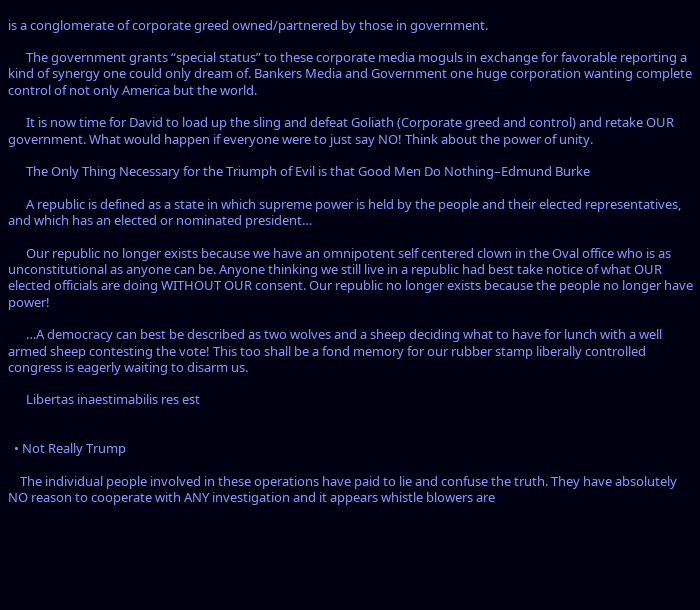is a conglomerate of corporate greed owned/partnered by those in government.

      The government grants “special status” to these corporate media moguls in exchange for favorable reporting a kind of synergy one could only dream of. Bankers Media and Government one huge corporation wanting complete control of not only America but the world.

      It is now time for David to load up the sling and defeat Goliath (Corporate greed and control) and retake OUR government. What would happen if everyone were to just say NO! Think about the power of unity.

      The Only Thing Necessary for the Triumph of Evil is that Good Men Do Nothing–Edmund Burke

      A republic is defined as a state in which supreme power is held by the people and their elected representatives, and which has an elected or nominated president…

      Our republic no longer exists because we have an omnipotent self centered clown in the Oval office who is as unconstitutional as anyone can be. Anyone thinking we still live in a republic had best take notice of what OUR elected officials are doing WITHOUT OUR consent. Our republic no longer exists because the people no longer have power!

      …A democracy can best be described as two wolves and a sheep deciding what to have for lunch with a well armed sheep contesting the vote! This too shall be a fond memory for our rubber stamp liberally controlled congress is eagerly waiting to disarm us.

      Libertas inaestimabilis res est


  • Not Really Trump

    The individual people involved in these operations have paid to lie and confuse the truth. They have absolutely NO reason to cooperate with ANY investigation and it appears whistle blowers are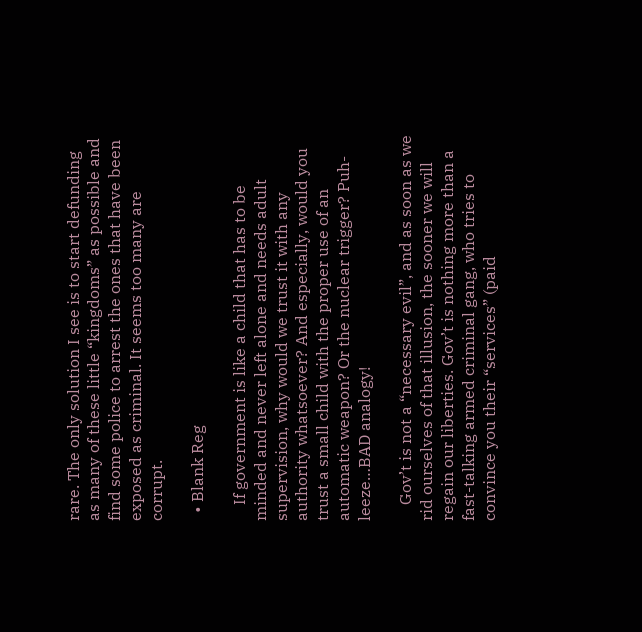rare. The only solution I see is to start defunding as many of these little “kingdoms” as possible and find some police to arrest the ones that have been exposed as criminal. It seems too many are corrupt.

  • Blank Reg

    If government is like a child that has to be minded and never left alone and needs adult supervision, why would we trust it with any authority whatsoever? And especially, would you trust a small child with the proper use of an automatic weapon? Or the nuclear trigger? Puh-leeze…BAD analogy!

    Gov’t is not a “necessary evil”, and as soon as we rid ourselves of that illusion, the sooner we will regain our liberties. Gov’t is nothing more than a fast-talking armed criminal gang, who tries to convince you their “services” (paid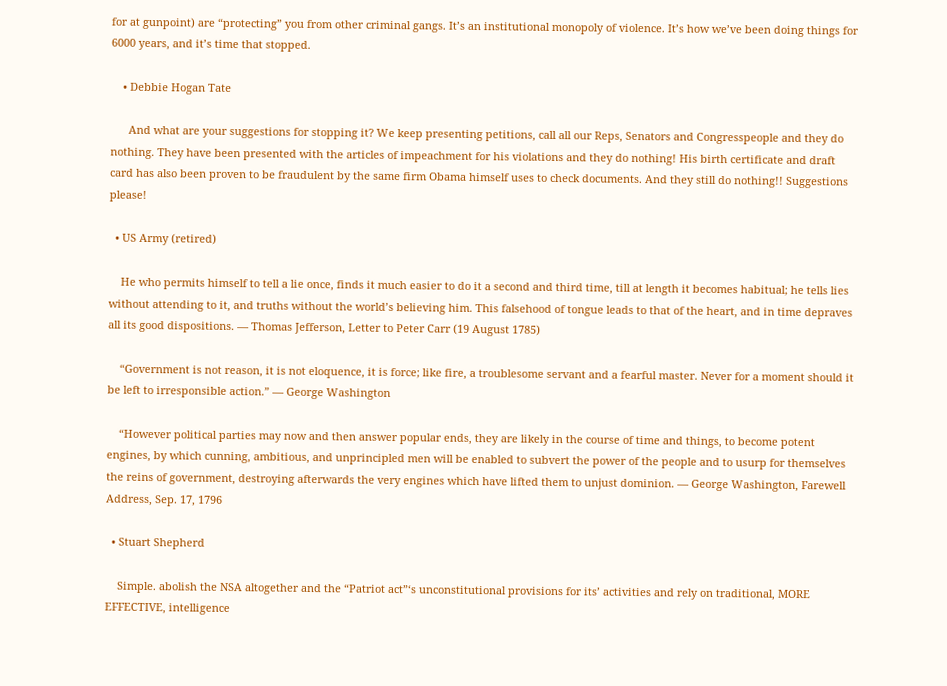for at gunpoint) are “protecting” you from other criminal gangs. It’s an institutional monopoly of violence. It’s how we’ve been doing things for 6000 years, and it’s time that stopped.

    • Debbie Hogan Tate

      And what are your suggestions for stopping it? We keep presenting petitions, call all our Reps, Senators and Congresspeople and they do nothing. They have been presented with the articles of impeachment for his violations and they do nothing! His birth certificate and draft card has also been proven to be fraudulent by the same firm Obama himself uses to check documents. And they still do nothing!! Suggestions please!

  • US Army (retired)

    He who permits himself to tell a lie once, finds it much easier to do it a second and third time, till at length it becomes habitual; he tells lies without attending to it, and truths without the world’s believing him. This falsehood of tongue leads to that of the heart, and in time depraves all its good dispositions. — Thomas Jefferson, Letter to Peter Carr (19 August 1785)

    “Government is not reason, it is not eloquence, it is force; like fire, a troublesome servant and a fearful master. Never for a moment should it be left to irresponsible action.” — George Washington

    “However political parties may now and then answer popular ends, they are likely in the course of time and things, to become potent engines, by which cunning, ambitious, and unprincipled men will be enabled to subvert the power of the people and to usurp for themselves the reins of government, destroying afterwards the very engines which have lifted them to unjust dominion. — George Washington, Farewell Address, Sep. 17, 1796

  • Stuart Shepherd

    Simple. abolish the NSA altogether and the “Patriot act”‘s unconstitutional provisions for its’ activities and rely on traditional, MORE EFFECTIVE, intelligence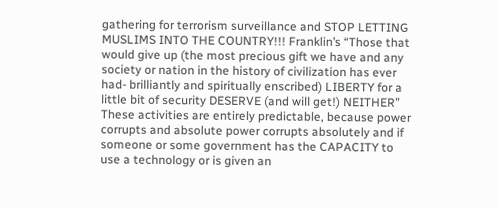gathering for terrorism surveillance and STOP LETTING MUSLIMS INTO THE COUNTRY!!! Franklin’s “Those that would give up (the most precious gift we have and any society or nation in the history of civilization has ever had- brilliantly and spiritually enscribed) LIBERTY for a little bit of security DESERVE (and will get!) NEITHER” These activities are entirely predictable, because power corrupts and absolute power corrupts absolutely and if someone or some government has the CAPACITY to use a technology or is given an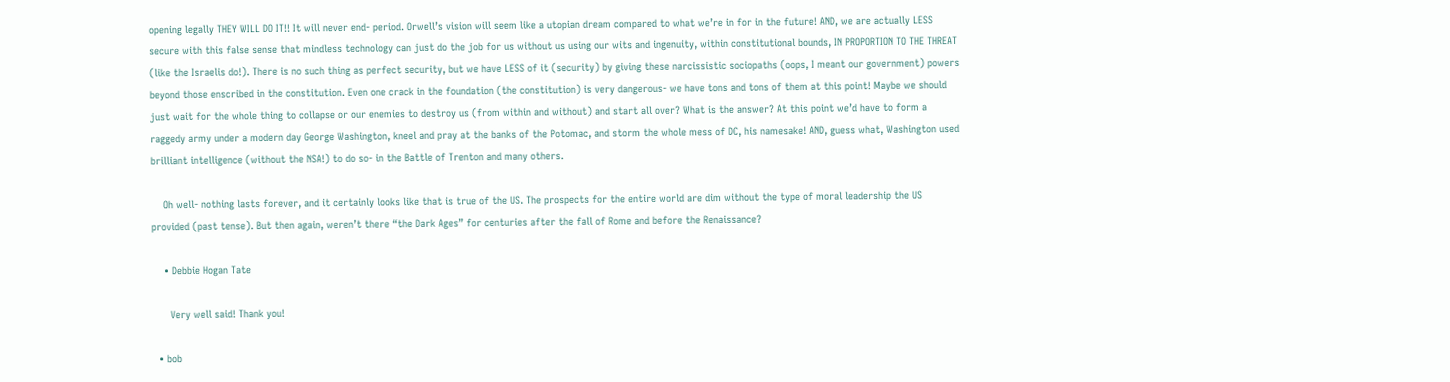opening legally THEY WILL DO IT!! It will never end- period. Orwell’s vision will seem like a utopian dream compared to what we’re in for in the future! AND, we are actually LESS secure with this false sense that mindless technology can just do the job for us without us using our wits and ingenuity, within constitutional bounds, IN PROPORTION TO THE THREAT (like the Israelis do!). There is no such thing as perfect security, but we have LESS of it (security) by giving these narcissistic sociopaths (oops, I meant our government) powers beyond those enscribed in the constitution. Even one crack in the foundation (the constitution) is very dangerous- we have tons and tons of them at this point! Maybe we should just wait for the whole thing to collapse or our enemies to destroy us (from within and without) and start all over? What is the answer? At this point we’d have to form a raggedy army under a modern day George Washington, kneel and pray at the banks of the Potomac, and storm the whole mess of DC, his namesake! AND, guess what, Washington used brilliant intelligence (without the NSA!) to do so- in the Battle of Trenton and many others.

    Oh well- nothing lasts forever, and it certainly looks like that is true of the US. The prospects for the entire world are dim without the type of moral leadership the US provided (past tense). But then again, weren’t there “the Dark Ages” for centuries after the fall of Rome and before the Renaissance?

    • Debbie Hogan Tate

      Very well said! Thank you!

  • bob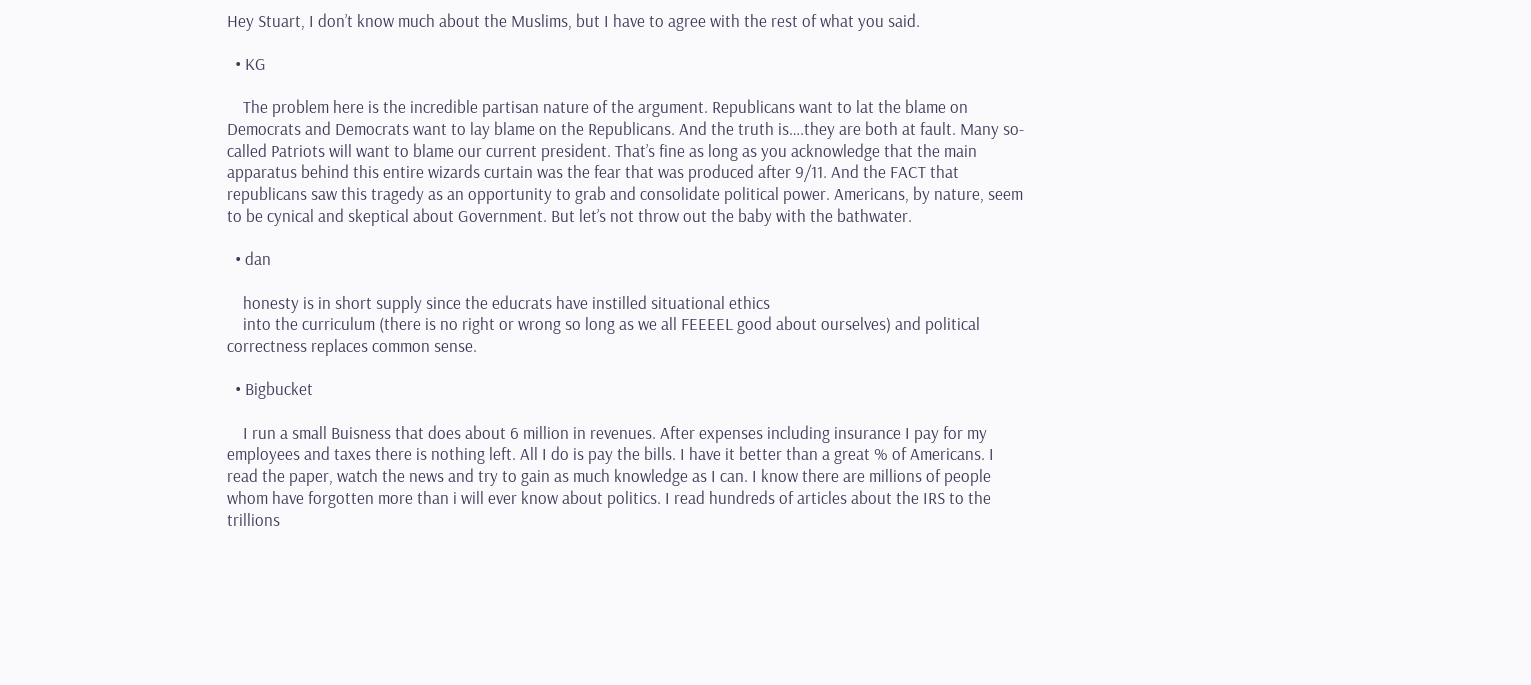Hey Stuart, I don’t know much about the Muslims, but I have to agree with the rest of what you said.

  • KG

    The problem here is the incredible partisan nature of the argument. Republicans want to lat the blame on Democrats and Democrats want to lay blame on the Republicans. And the truth is….they are both at fault. Many so-called Patriots will want to blame our current president. That’s fine as long as you acknowledge that the main apparatus behind this entire wizards curtain was the fear that was produced after 9/11. And the FACT that republicans saw this tragedy as an opportunity to grab and consolidate political power. Americans, by nature, seem to be cynical and skeptical about Government. But let’s not throw out the baby with the bathwater.

  • dan

    honesty is in short supply since the educrats have instilled situational ethics
    into the curriculum (there is no right or wrong so long as we all FEEEEL good about ourselves) and political correctness replaces common sense.

  • Bigbucket

    I run a small Buisness that does about 6 million in revenues. After expenses including insurance I pay for my employees and taxes there is nothing left. All I do is pay the bills. I have it better than a great % of Americans. I read the paper, watch the news and try to gain as much knowledge as I can. I know there are millions of people whom have forgotten more than i will ever know about politics. I read hundreds of articles about the IRS to the trillions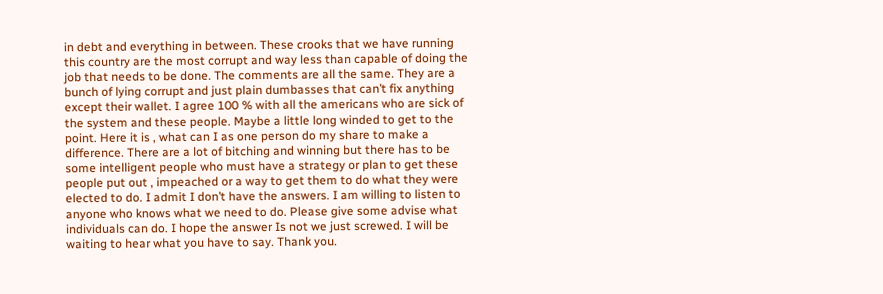in debt and everything in between. These crooks that we have running this country are the most corrupt and way less than capable of doing the job that needs to be done. The comments are all the same. They are a bunch of lying corrupt and just plain dumbasses that can’t fix anything except their wallet. I agree 100 % with all the americans who are sick of the system and these people. Maybe a little long winded to get to the point. Here it is , what can I as one person do my share to make a difference. There are a lot of bitching and winning but there has to be some intelligent people who must have a strategy or plan to get these people put out , impeached or a way to get them to do what they were elected to do. I admit I don’t have the answers. I am willing to listen to anyone who knows what we need to do. Please give some advise what individuals can do. I hope the answer Is not we just screwed. I will be waiting to hear what you have to say. Thank you.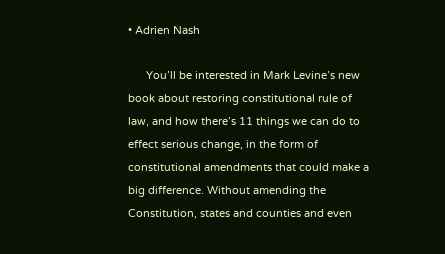• Adrien Nash

      You’ll be interested in Mark Levine’s new book about restoring constitutional rule of law, and how there’s 11 things we can do to effect serious change, in the form of constitutional amendments that could make a big difference. Without amending the Constitution, states and counties and even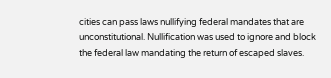cities can pass laws nullifying federal mandates that are unconstitutional. Nullification was used to ignore and block the federal law mandating the return of escaped slaves.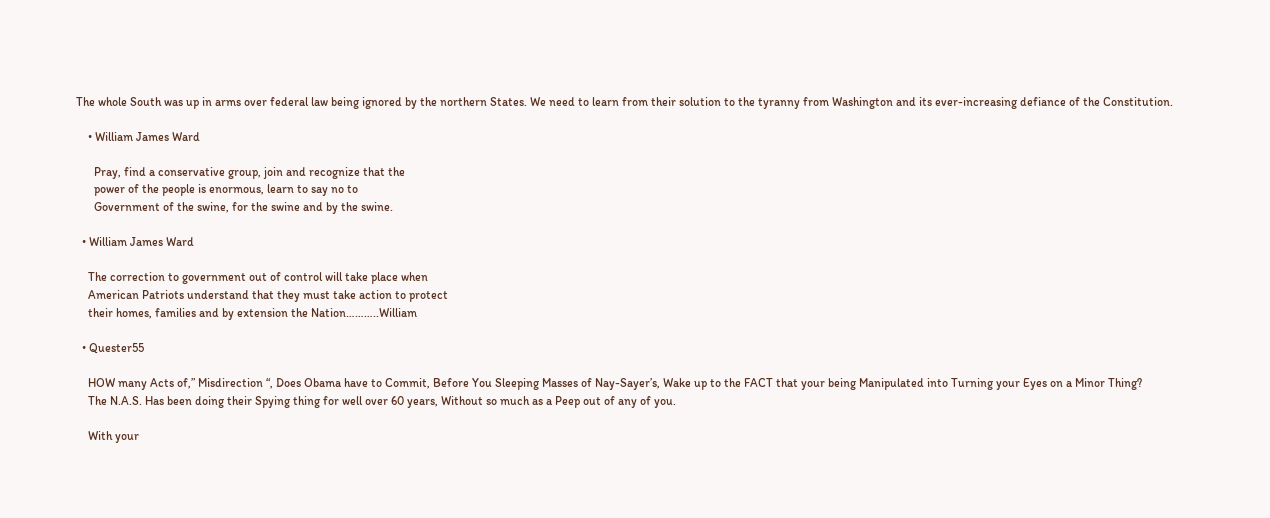The whole South was up in arms over federal law being ignored by the northern States. We need to learn from their solution to the tyranny from Washington and its ever-increasing defiance of the Constitution.

    • William James Ward

      Pray, find a conservative group, join and recognize that the
      power of the people is enormous, learn to say no to
      Government of the swine, for the swine and by the swine.

  • William James Ward

    The correction to government out of control will take place when
    American Patriots understand that they must take action to protect
    their homes, families and by extension the Nation………..William

  • Quester55

    HOW many Acts of,” Misdirection “, Does Obama have to Commit, Before You Sleeping Masses of Nay-Sayer’s, Wake up to the FACT that your being Manipulated into Turning your Eyes on a Minor Thing?
    The N.A.S. Has been doing their Spying thing for well over 60 years, Without so much as a Peep out of any of you.

    With your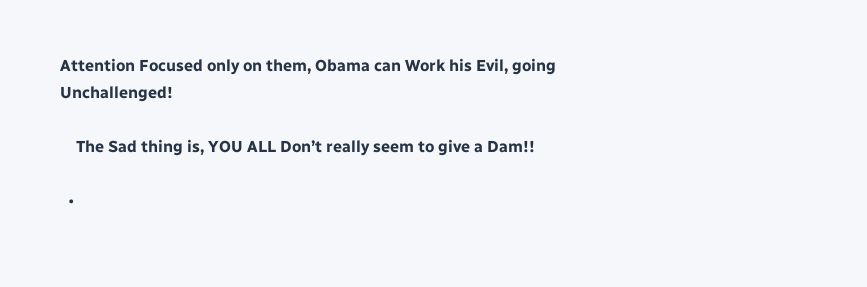Attention Focused only on them, Obama can Work his Evil, going Unchallenged!

    The Sad thing is, YOU ALL Don’t really seem to give a Dam!!

  •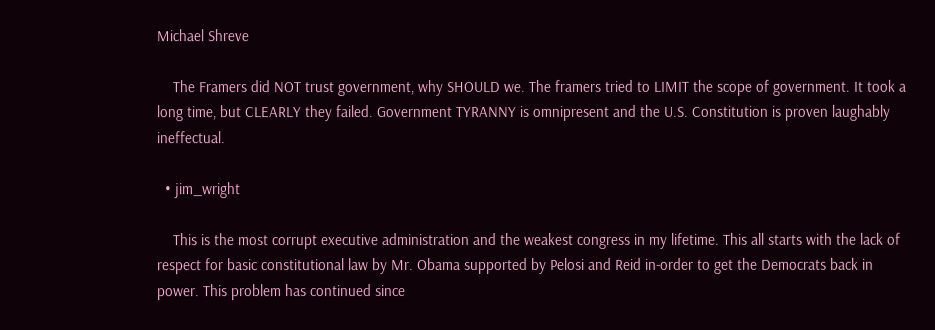Michael Shreve

    The Framers did NOT trust government, why SHOULD we. The framers tried to LIMIT the scope of government. It took a long time, but CLEARLY they failed. Government TYRANNY is omnipresent and the U.S. Constitution is proven laughably ineffectual.

  • jim_wright

    This is the most corrupt executive administration and the weakest congress in my lifetime. This all starts with the lack of respect for basic constitutional law by Mr. Obama supported by Pelosi and Reid in-order to get the Democrats back in power. This problem has continued since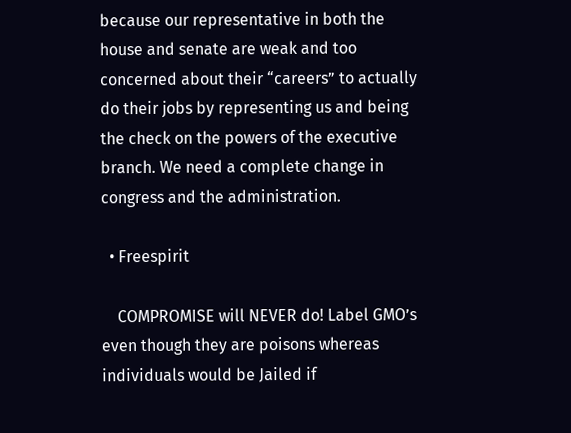because our representative in both the house and senate are weak and too concerned about their “careers” to actually do their jobs by representing us and being the check on the powers of the executive branch. We need a complete change in congress and the administration.

  • Freespirit

    COMPROMISE will NEVER do! Label GMO’s even though they are poisons whereas individuals would be Jailed if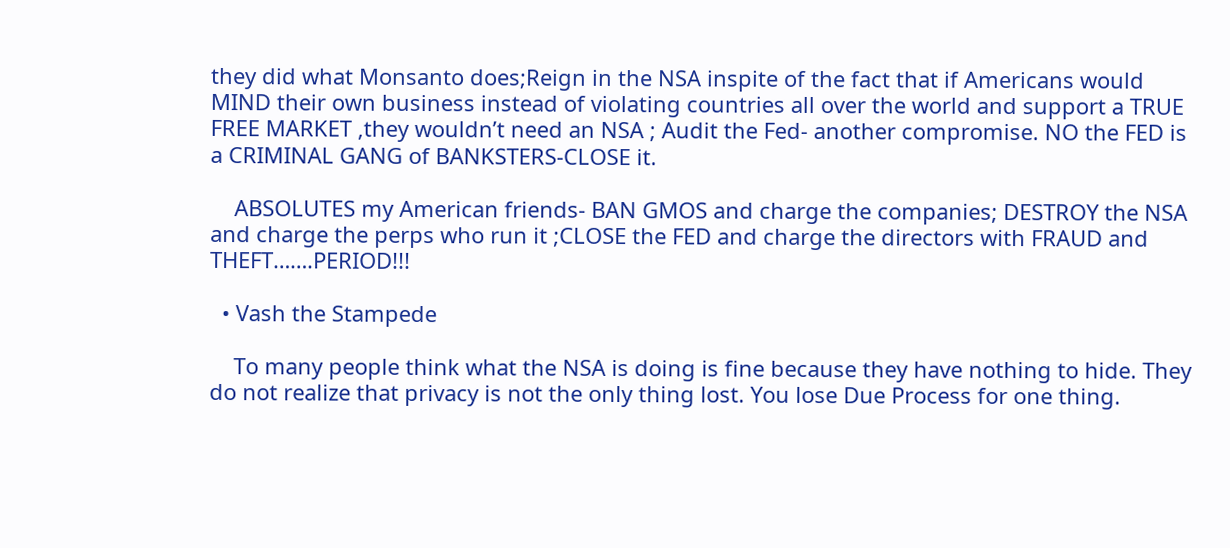they did what Monsanto does;Reign in the NSA inspite of the fact that if Americans would MIND their own business instead of violating countries all over the world and support a TRUE FREE MARKET ,they wouldn’t need an NSA ; Audit the Fed- another compromise. NO the FED is a CRIMINAL GANG of BANKSTERS-CLOSE it.

    ABSOLUTES my American friends- BAN GMOS and charge the companies; DESTROY the NSA and charge the perps who run it ;CLOSE the FED and charge the directors with FRAUD and THEFT…….PERIOD!!!

  • Vash the Stampede

    To many people think what the NSA is doing is fine because they have nothing to hide. They do not realize that privacy is not the only thing lost. You lose Due Process for one thing.